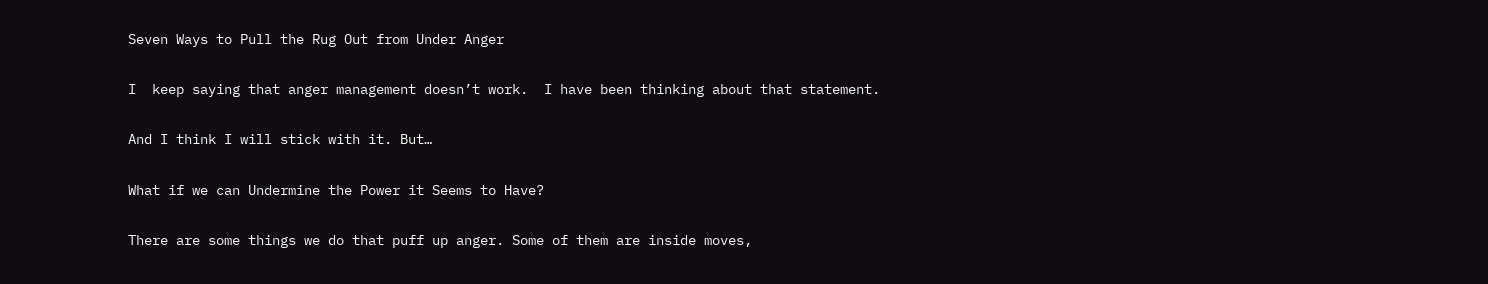Seven Ways to Pull the Rug Out from Under Anger

I  keep saying that anger management doesn’t work.  I have been thinking about that statement.

And I think I will stick with it. But…

What if we can Undermine the Power it Seems to Have?

There are some things we do that puff up anger. Some of them are inside moves,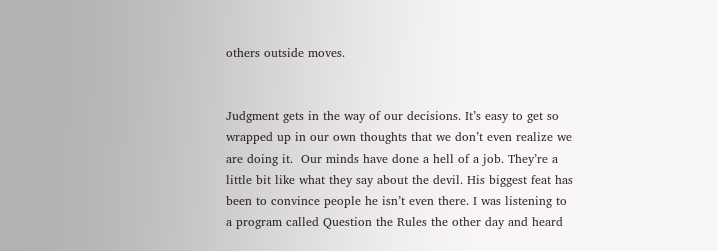others outside moves.


Judgment gets in the way of our decisions. It’s easy to get so wrapped up in our own thoughts that we don’t even realize we are doing it.  Our minds have done a hell of a job. They’re a little bit like what they say about the devil. His biggest feat has been to convince people he isn’t even there. I was listening to a program called Question the Rules the other day and heard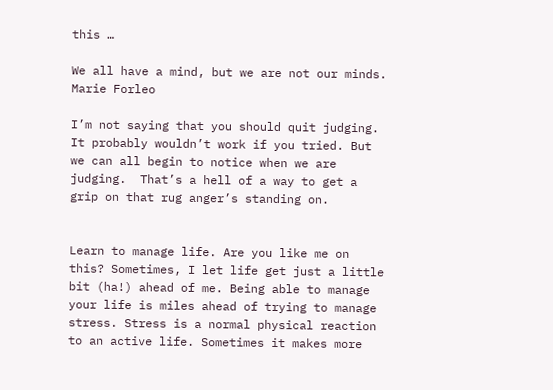this …

We all have a mind, but we are not our minds. Marie Forleo

I’m not saying that you should quit judging. It probably wouldn’t work if you tried. But we can all begin to notice when we are judging.  That’s a hell of a way to get a grip on that rug anger’s standing on.


Learn to manage life. Are you like me on this? Sometimes, I let life get just a little bit (ha!) ahead of me. Being able to manage your life is miles ahead of trying to manage stress. Stress is a normal physical reaction to an active life. Sometimes it makes more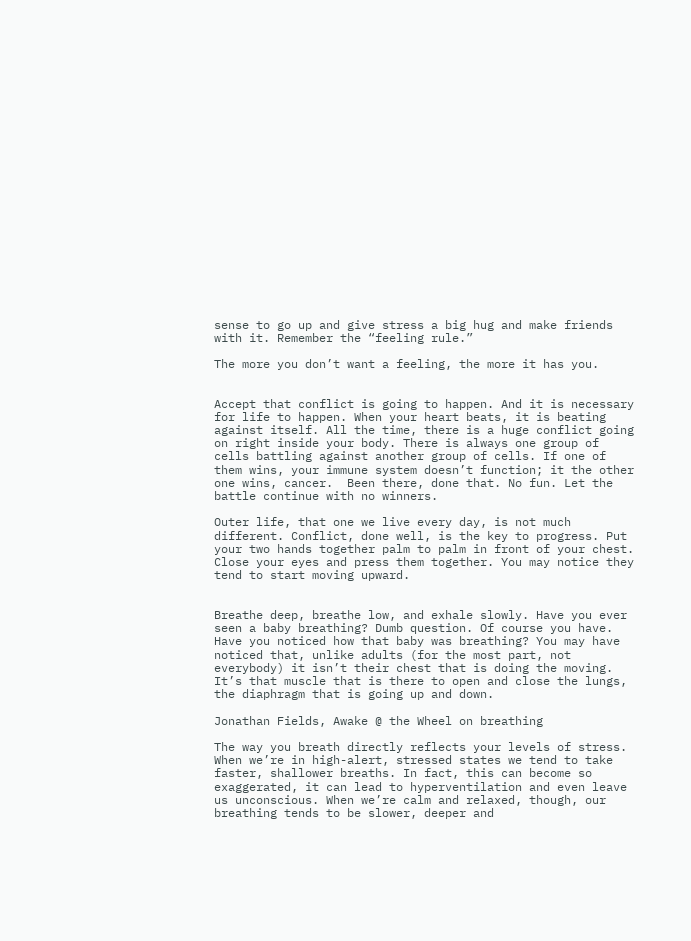sense to go up and give stress a big hug and make friends with it. Remember the “feeling rule.”

The more you don’t want a feeling, the more it has you.


Accept that conflict is going to happen. And it is necessary for life to happen. When your heart beats, it is beating against itself. All the time, there is a huge conflict going on right inside your body. There is always one group of cells battling against another group of cells. If one of them wins, your immune system doesn’t function; it the other one wins, cancer.  Been there, done that. No fun. Let the battle continue with no winners.

Outer life, that one we live every day, is not much different. Conflict, done well, is the key to progress. Put your two hands together palm to palm in front of your chest. Close your eyes and press them together. You may notice they tend to start moving upward.


Breathe deep, breathe low, and exhale slowly. Have you ever seen a baby breathing? Dumb question. Of course you have. Have you noticed how that baby was breathing? You may have noticed that, unlike adults (for the most part, not everybody) it isn’t their chest that is doing the moving. It’s that muscle that is there to open and close the lungs, the diaphragm that is going up and down.

Jonathan Fields, Awake @ the Wheel on breathing

The way you breath directly reflects your levels of stress. When we’re in high-alert, stressed states we tend to take faster, shallower breaths. In fact, this can become so exaggerated, it can lead to hyperventilation and even leave us unconscious. When we’re calm and relaxed, though, our breathing tends to be slower, deeper and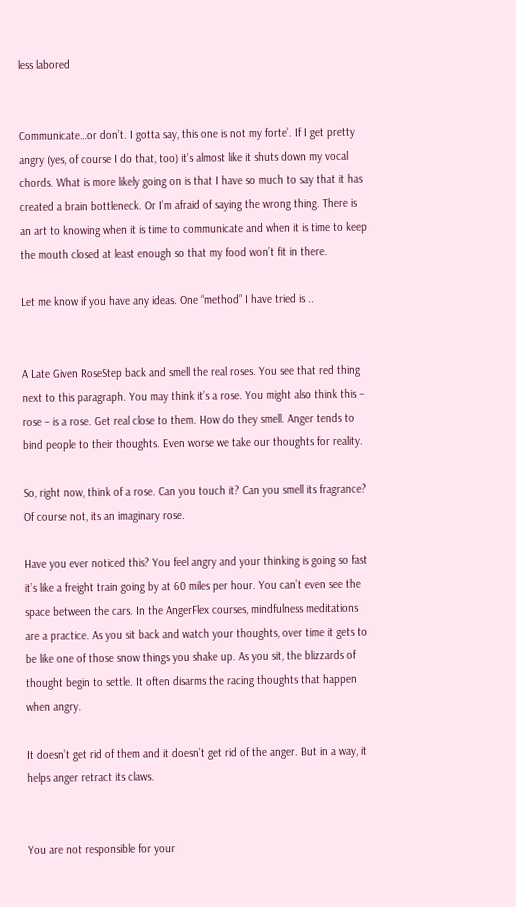less labored


Communicate…or don’t. I gotta say, this one is not my forte’. If I get pretty angry (yes, of course I do that, too) it’s almost like it shuts down my vocal chords. What is more likely going on is that I have so much to say that it has created a brain bottleneck. Or I’m afraid of saying the wrong thing. There is an art to knowing when it is time to communicate and when it is time to keep the mouth closed at least enough so that my food won’t fit in there.

Let me know if you have any ideas. One “method” I have tried is ..


A Late Given RoseStep back and smell the real roses. You see that red thing next to this paragraph. You may think it’s a rose. You might also think this – rose – is a rose. Get real close to them. How do they smell. Anger tends to bind people to their thoughts. Even worse we take our thoughts for reality.

So, right now, think of a rose. Can you touch it? Can you smell its fragrance? Of course not, its an imaginary rose.

Have you ever noticed this? You feel angry and your thinking is going so fast it’s like a freight train going by at 60 miles per hour. You can’t even see the space between the cars. In the AngerFlex courses, mindfulness meditations are a practice. As you sit back and watch your thoughts, over time it gets to be like one of those snow things you shake up. As you sit, the blizzards of thought begin to settle. It often disarms the racing thoughts that happen when angry.

It doesn’t get rid of them and it doesn’t get rid of the anger. But in a way, it helps anger retract its claws.


You are not responsible for your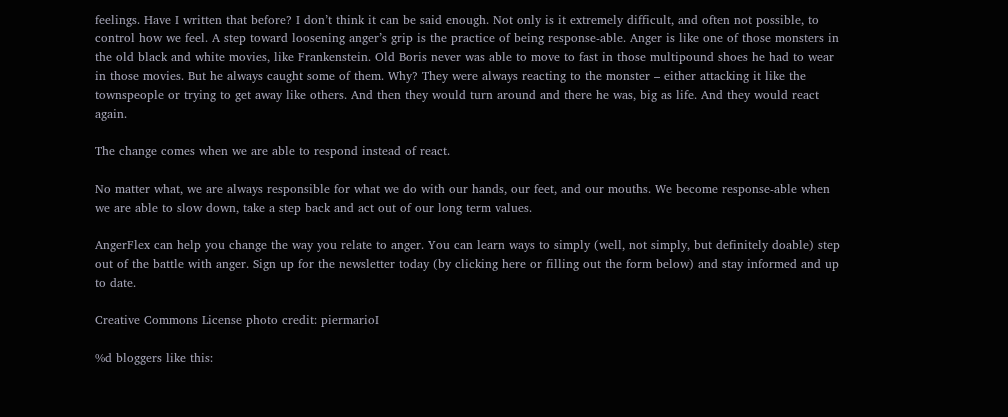feelings. Have I written that before? I don’t think it can be said enough. Not only is it extremely difficult, and often not possible, to control how we feel. A step toward loosening anger’s grip is the practice of being response-able. Anger is like one of those monsters in the old black and white movies, like Frankenstein. Old Boris never was able to move to fast in those multipound shoes he had to wear in those movies. But he always caught some of them. Why? They were always reacting to the monster – either attacking it like the townspeople or trying to get away like others. And then they would turn around and there he was, big as life. And they would react again.

The change comes when we are able to respond instead of react.

No matter what, we are always responsible for what we do with our hands, our feet, and our mouths. We become response-able when we are able to slow down, take a step back and act out of our long term values.

AngerFlex can help you change the way you relate to anger. You can learn ways to simply (well, not simply, but definitely doable) step out of the battle with anger. Sign up for the newsletter today (by clicking here or filling out the form below) and stay informed and up to date.

Creative Commons License photo credit: piermarioI

%d bloggers like this: